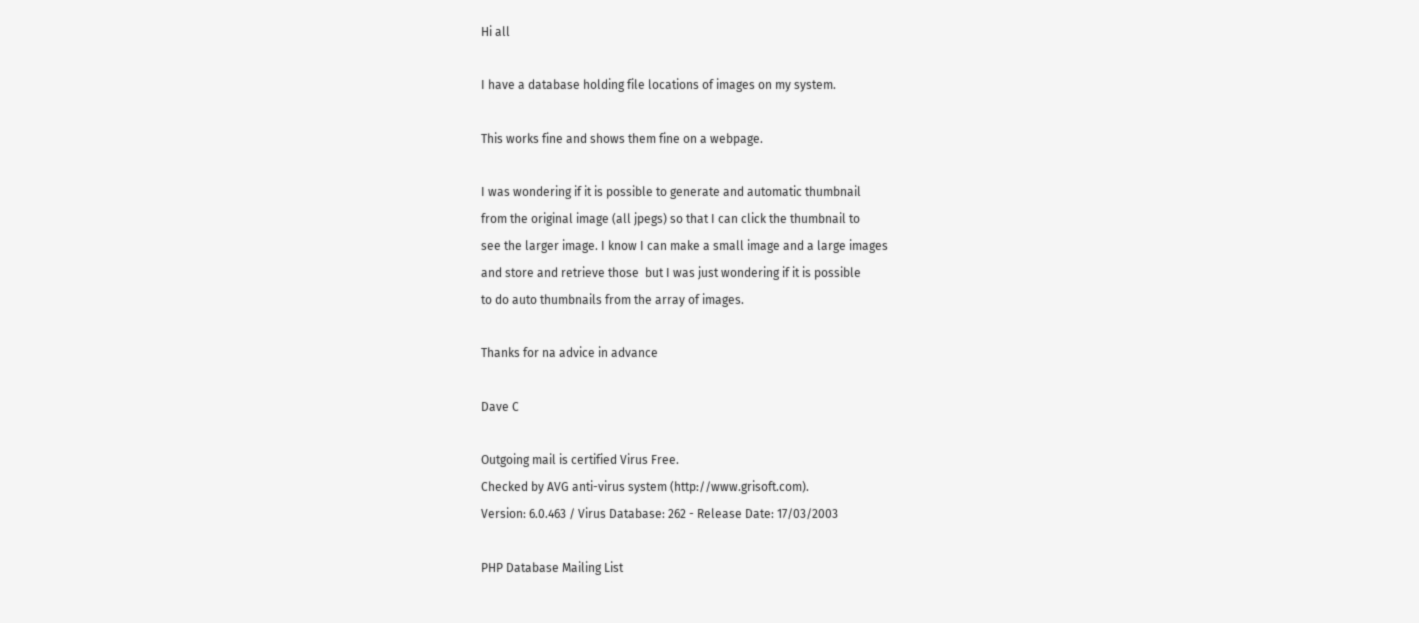Hi all

I have a database holding file locations of images on my system.

This works fine and shows them fine on a webpage.

I was wondering if it is possible to generate and automatic thumbnail
from the original image (all jpegs) so that I can click the thumbnail to
see the larger image. I know I can make a small image and a large images
and store and retrieve those  but I was just wondering if it is possible
to do auto thumbnails from the array of images.

Thanks for na advice in advance

Dave C

Outgoing mail is certified Virus Free.
Checked by AVG anti-virus system (http://www.grisoft.com).
Version: 6.0.463 / Virus Database: 262 - Release Date: 17/03/2003

PHP Database Mailing List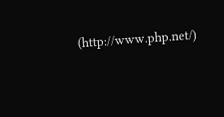(http://www.php.net/)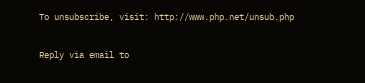To unsubscribe, visit: http://www.php.net/unsub.php

Reply via email to